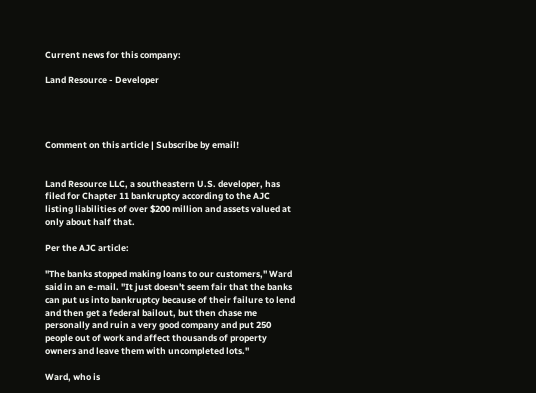Current news for this company:

Land Resource - Developer




Comment on this article | Subscribe by email!


Land Resource LLC, a southeastern U.S. developer, has filed for Chapter 11 bankruptcy according to the AJC listing liabilities of over $200 million and assets valued at only about half that.

Per the AJC article:

"The banks stopped making loans to our customers," Ward said in an e-mail. "It just doesn't seem fair that the banks can put us into bankruptcy because of their failure to lend and then get a federal bailout, but then chase me personally and ruin a very good company and put 250 people out of work and affect thousands of property owners and leave them with uncompleted lots."

Ward, who is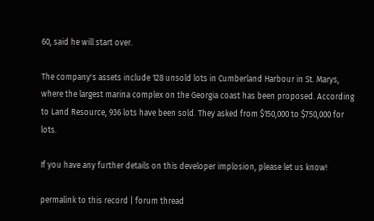60, said he will start over.

The company's assets include 128 unsold lots in Cumberland Harbour in St. Marys, where the largest marina complex on the Georgia coast has been proposed. According to Land Resource, 936 lots have been sold. They asked from $150,000 to $750,000 for lots.

If you have any further details on this developer implosion, please let us know!

permalink to this record | forum thread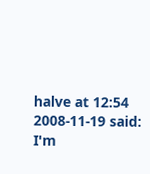halve at 12:54 2008-11-19 said:
I'm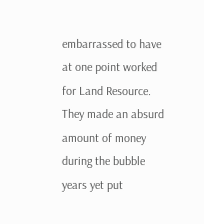embarrassed to have at one point worked for Land Resource. They made an absurd amount of money during the bubble years yet put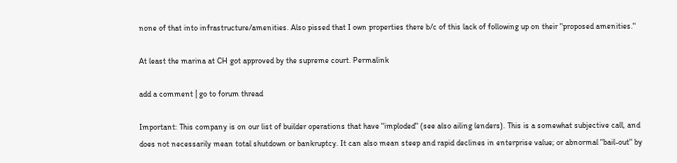none of that into infrastructure/amenities. Also pissed that I own properties there b/c of this lack of following up on their "proposed amenities."

At least the marina at CH got approved by the supreme court. Permalink

add a comment | go to forum thread

Important: This company is on our list of builder operations that have "imploded" (see also ailing lenders). This is a somewhat subjective call, and does not necessarily mean total shutdown or bankruptcy. It can also mean steep and rapid declines in enterprise value; or abnormal "bail-out" by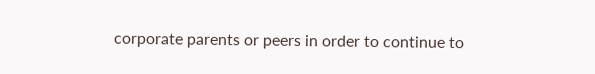corporate parents or peers in order to continue to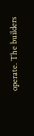operate. The builders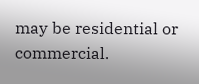may be residential or commercial.